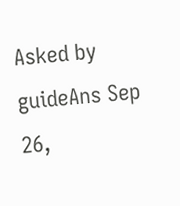Asked by guideAns Sep 26,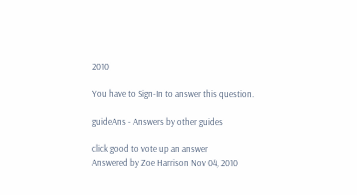2010

You have to Sign-In to answer this question.

guideAns - Answers by other guides

click good to vote up an answer
Answered by Zoe Harrison Nov 04, 2010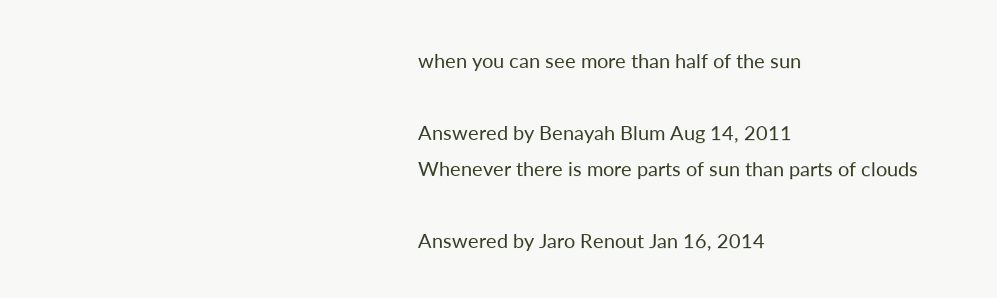when you can see more than half of the sun

Answered by Benayah Blum Aug 14, 2011
Whenever there is more parts of sun than parts of clouds

Answered by Jaro Renout Jan 16, 2014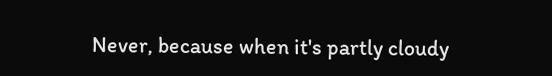Never, because when it's partly cloudy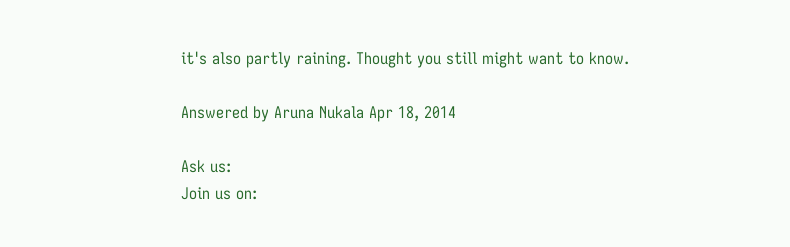it's also partly raining. Thought you still might want to know.

Answered by Aruna Nukala Apr 18, 2014

Ask us:
Join us on: